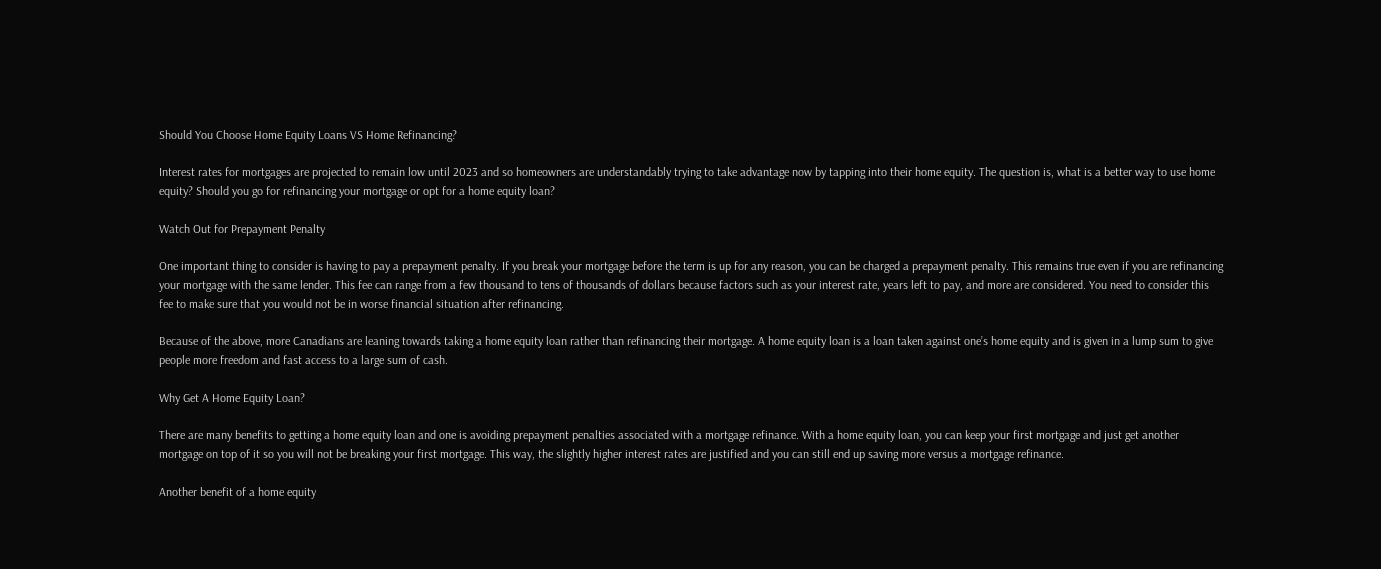Should You Choose Home Equity Loans VS Home Refinancing?

Interest rates for mortgages are projected to remain low until 2023 and so homeowners are understandably trying to take advantage now by tapping into their home equity. The question is, what is a better way to use home equity? Should you go for refinancing your mortgage or opt for a home equity loan?

Watch Out for Prepayment Penalty

One important thing to consider is having to pay a prepayment penalty. If you break your mortgage before the term is up for any reason, you can be charged a prepayment penalty. This remains true even if you are refinancing your mortgage with the same lender. This fee can range from a few thousand to tens of thousands of dollars because factors such as your interest rate, years left to pay, and more are considered. You need to consider this fee to make sure that you would not be in worse financial situation after refinancing.

Because of the above, more Canadians are leaning towards taking a home equity loan rather than refinancing their mortgage. A home equity loan is a loan taken against one’s home equity and is given in a lump sum to give people more freedom and fast access to a large sum of cash.

Why Get A Home Equity Loan?

There are many benefits to getting a home equity loan and one is avoiding prepayment penalties associated with a mortgage refinance. With a home equity loan, you can keep your first mortgage and just get another mortgage on top of it so you will not be breaking your first mortgage. This way, the slightly higher interest rates are justified and you can still end up saving more versus a mortgage refinance.

Another benefit of a home equity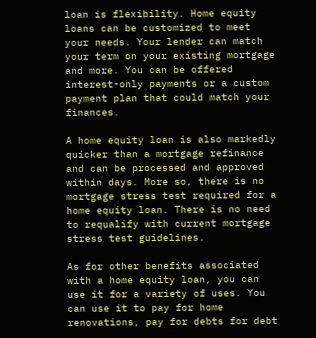loan is flexibility. Home equity loans can be customized to meet your needs. Your lender can match your term on your existing mortgage and more. You can be offered interest-only payments or a custom payment plan that could match your finances.

A home equity loan is also markedly quicker than a mortgage refinance and can be processed and approved within days. More so, there is no mortgage stress test required for a home equity loan. There is no need to requalify with current mortgage stress test guidelines.

As for other benefits associated with a home equity loan, you can use it for a variety of uses. You can use it to pay for home renovations, pay for debts for debt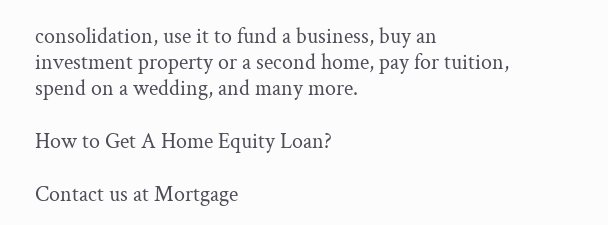consolidation, use it to fund a business, buy an investment property or a second home, pay for tuition, spend on a wedding, and many more.

How to Get A Home Equity Loan?

Contact us at Mortgage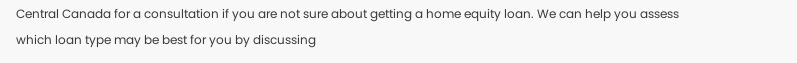Central Canada for a consultation if you are not sure about getting a home equity loan. We can help you assess which loan type may be best for you by discussing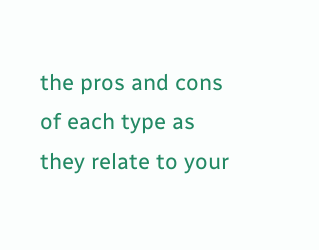the pros and cons of each type as they relate to your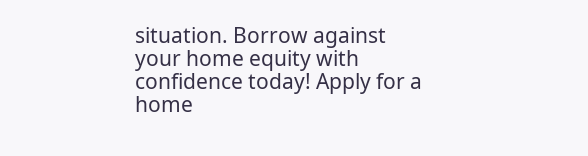situation. Borrow against your home equity with confidence today! Apply for a home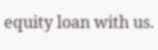equity loan with us.